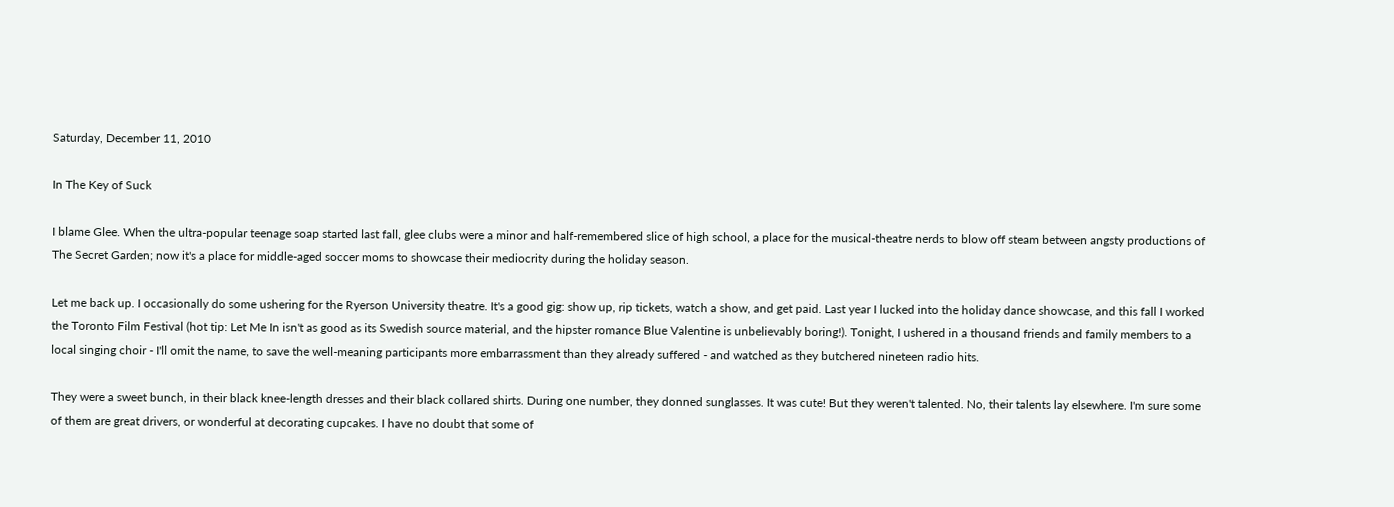Saturday, December 11, 2010

In The Key of Suck

I blame Glee. When the ultra-popular teenage soap started last fall, glee clubs were a minor and half-remembered slice of high school, a place for the musical-theatre nerds to blow off steam between angsty productions of The Secret Garden; now it's a place for middle-aged soccer moms to showcase their mediocrity during the holiday season.

Let me back up. I occasionally do some ushering for the Ryerson University theatre. It's a good gig: show up, rip tickets, watch a show, and get paid. Last year I lucked into the holiday dance showcase, and this fall I worked the Toronto Film Festival (hot tip: Let Me In isn't as good as its Swedish source material, and the hipster romance Blue Valentine is unbelievably boring!). Tonight, I ushered in a thousand friends and family members to a local singing choir - I'll omit the name, to save the well-meaning participants more embarrassment than they already suffered - and watched as they butchered nineteen radio hits.

They were a sweet bunch, in their black knee-length dresses and their black collared shirts. During one number, they donned sunglasses. It was cute! But they weren't talented. No, their talents lay elsewhere. I'm sure some of them are great drivers, or wonderful at decorating cupcakes. I have no doubt that some of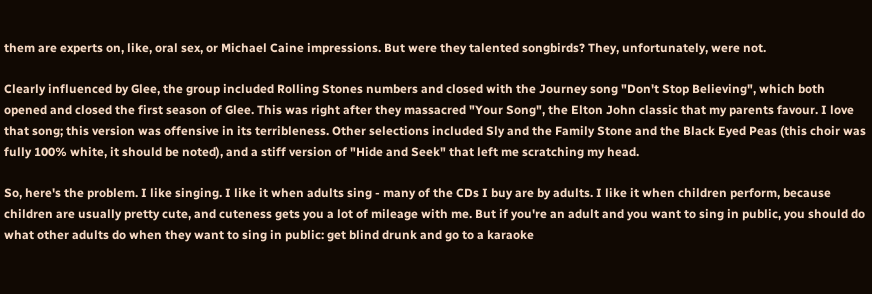them are experts on, like, oral sex, or Michael Caine impressions. But were they talented songbirds? They, unfortunately, were not.

Clearly influenced by Glee, the group included Rolling Stones numbers and closed with the Journey song "Don't Stop Believing", which both opened and closed the first season of Glee. This was right after they massacred "Your Song", the Elton John classic that my parents favour. I love that song; this version was offensive in its terribleness. Other selections included Sly and the Family Stone and the Black Eyed Peas (this choir was fully 100% white, it should be noted), and a stiff version of "Hide and Seek" that left me scratching my head.

So, here's the problem. I like singing. I like it when adults sing - many of the CDs I buy are by adults. I like it when children perform, because children are usually pretty cute, and cuteness gets you a lot of mileage with me. But if you're an adult and you want to sing in public, you should do what other adults do when they want to sing in public: get blind drunk and go to a karaoke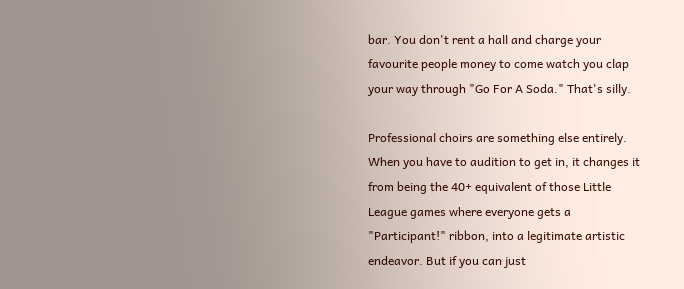bar. You don't rent a hall and charge your favourite people money to come watch you clap your way through "Go For A Soda." That's silly.

Professional choirs are something else entirely. When you have to audition to get in, it changes it from being the 40+ equivalent of those Little League games where everyone gets a "Participant!" ribbon, into a legitimate artistic endeavor. But if you can just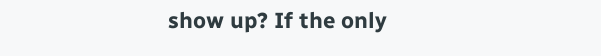show up? If the only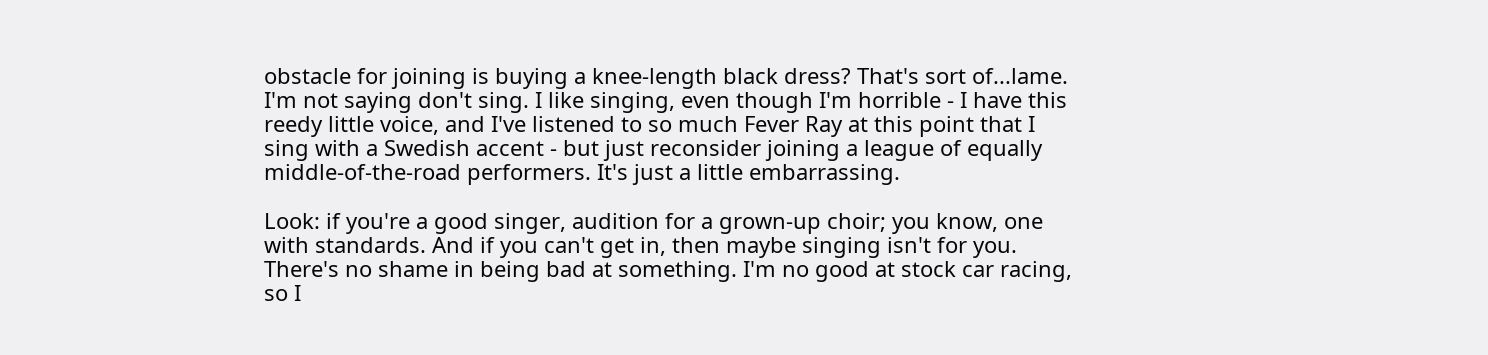obstacle for joining is buying a knee-length black dress? That's sort of...lame. I'm not saying don't sing. I like singing, even though I'm horrible - I have this reedy little voice, and I've listened to so much Fever Ray at this point that I sing with a Swedish accent - but just reconsider joining a league of equally middle-of-the-road performers. It's just a little embarrassing.

Look: if you're a good singer, audition for a grown-up choir; you know, one with standards. And if you can't get in, then maybe singing isn't for you. There's no shame in being bad at something. I'm no good at stock car racing, so I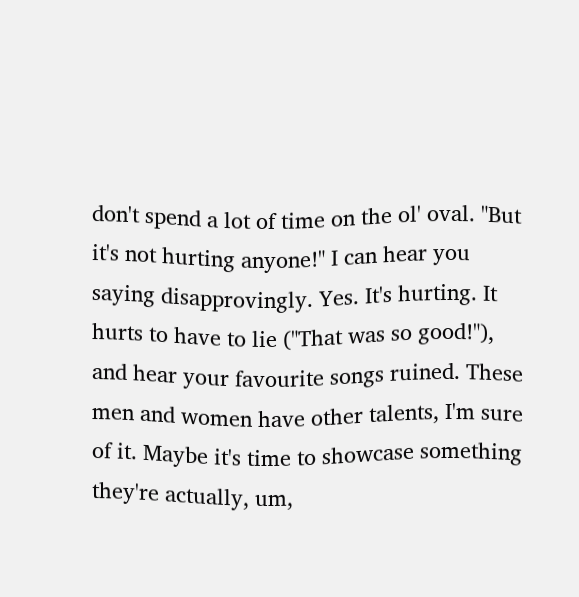don't spend a lot of time on the ol' oval. "But it's not hurting anyone!" I can hear you saying disapprovingly. Yes. It's hurting. It hurts to have to lie ("That was so good!"), and hear your favourite songs ruined. These men and women have other talents, I'm sure of it. Maybe it's time to showcase something they're actually, um,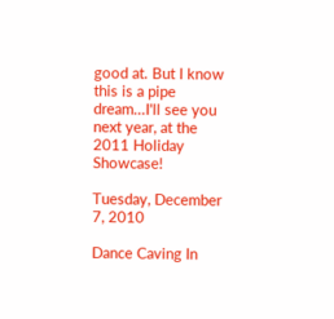good at. But I know this is a pipe dream...I'll see you next year, at the 2011 Holiday Showcase!

Tuesday, December 7, 2010

Dance Caving In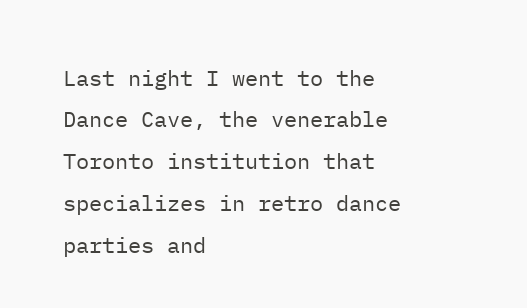Last night I went to the Dance Cave, the venerable Toronto institution that specializes in retro dance parties and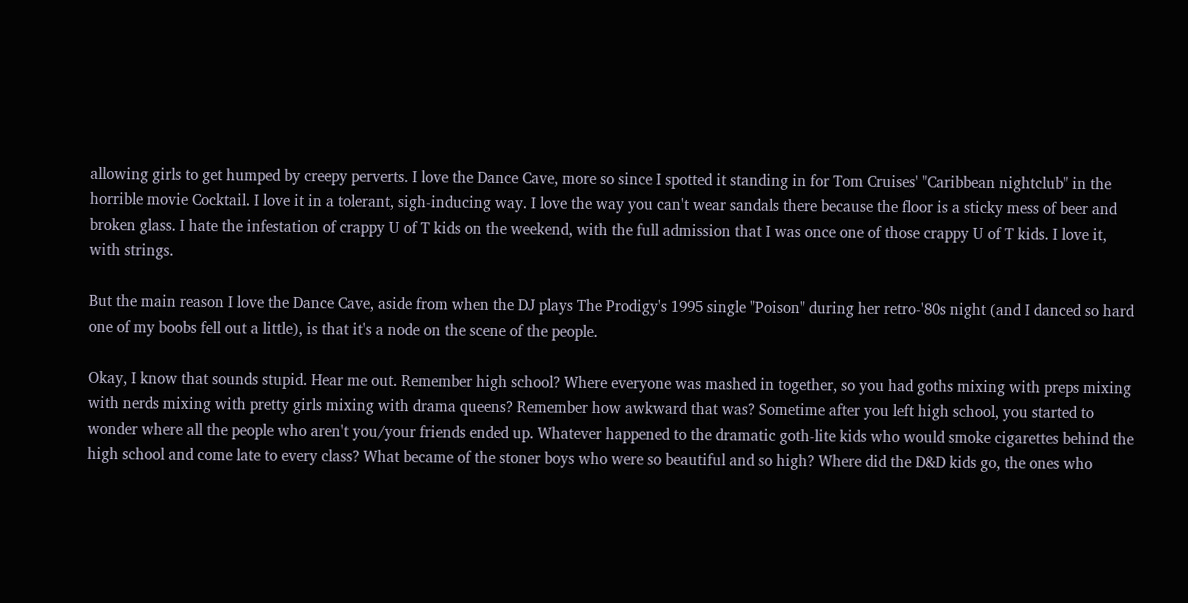allowing girls to get humped by creepy perverts. I love the Dance Cave, more so since I spotted it standing in for Tom Cruises' "Caribbean nightclub" in the horrible movie Cocktail. I love it in a tolerant, sigh-inducing way. I love the way you can't wear sandals there because the floor is a sticky mess of beer and broken glass. I hate the infestation of crappy U of T kids on the weekend, with the full admission that I was once one of those crappy U of T kids. I love it, with strings.

But the main reason I love the Dance Cave, aside from when the DJ plays The Prodigy's 1995 single "Poison" during her retro-'80s night (and I danced so hard one of my boobs fell out a little), is that it's a node on the scene of the people.

Okay, I know that sounds stupid. Hear me out. Remember high school? Where everyone was mashed in together, so you had goths mixing with preps mixing with nerds mixing with pretty girls mixing with drama queens? Remember how awkward that was? Sometime after you left high school, you started to wonder where all the people who aren't you/your friends ended up. Whatever happened to the dramatic goth-lite kids who would smoke cigarettes behind the high school and come late to every class? What became of the stoner boys who were so beautiful and so high? Where did the D&D kids go, the ones who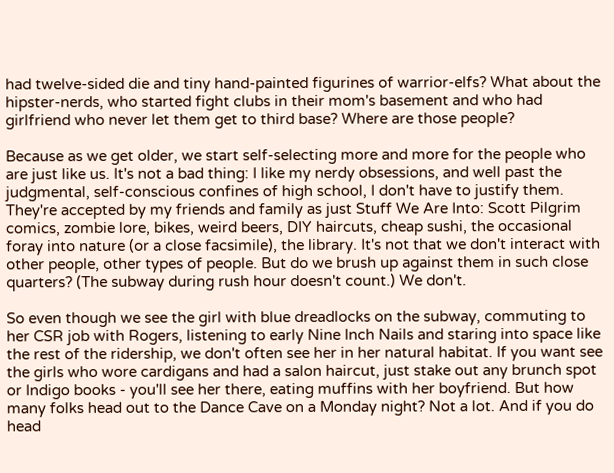had twelve-sided die and tiny hand-painted figurines of warrior-elfs? What about the hipster-nerds, who started fight clubs in their mom's basement and who had girlfriend who never let them get to third base? Where are those people?

Because as we get older, we start self-selecting more and more for the people who are just like us. It's not a bad thing: I like my nerdy obsessions, and well past the judgmental, self-conscious confines of high school, I don't have to justify them. They're accepted by my friends and family as just Stuff We Are Into: Scott Pilgrim comics, zombie lore, bikes, weird beers, DIY haircuts, cheap sushi, the occasional foray into nature (or a close facsimile), the library. It's not that we don't interact with other people, other types of people. But do we brush up against them in such close quarters? (The subway during rush hour doesn't count.) We don't.

So even though we see the girl with blue dreadlocks on the subway, commuting to her CSR job with Rogers, listening to early Nine Inch Nails and staring into space like the rest of the ridership, we don't often see her in her natural habitat. If you want see the girls who wore cardigans and had a salon haircut, just stake out any brunch spot or Indigo books - you'll see her there, eating muffins with her boyfriend. But how many folks head out to the Dance Cave on a Monday night? Not a lot. And if you do head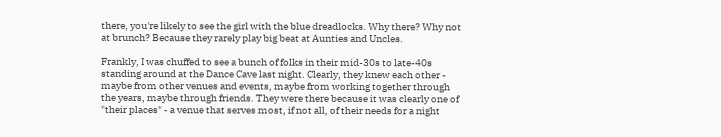there, you're likely to see the girl with the blue dreadlocks. Why there? Why not at brunch? Because they rarely play big beat at Aunties and Uncles.

Frankly, I was chuffed to see a bunch of folks in their mid-30s to late-40s standing around at the Dance Cave last night. Clearly, they knew each other - maybe from other venues and events, maybe from working together through the years, maybe through friends. They were there because it was clearly one of "their places" - a venue that serves most, if not all, of their needs for a night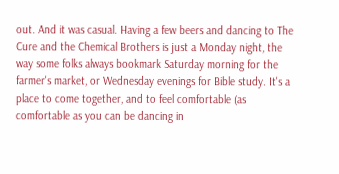out. And it was casual. Having a few beers and dancing to The Cure and the Chemical Brothers is just a Monday night, the way some folks always bookmark Saturday morning for the farmer's market, or Wednesday evenings for Bible study. It's a place to come together, and to feel comfortable (as comfortable as you can be dancing in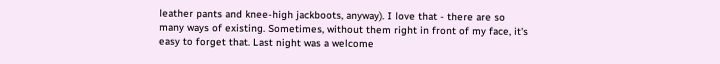leather pants and knee-high jackboots, anyway). I love that - there are so many ways of existing. Sometimes, without them right in front of my face, it's easy to forget that. Last night was a welcome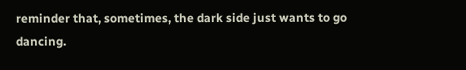reminder that, sometimes, the dark side just wants to go dancing.